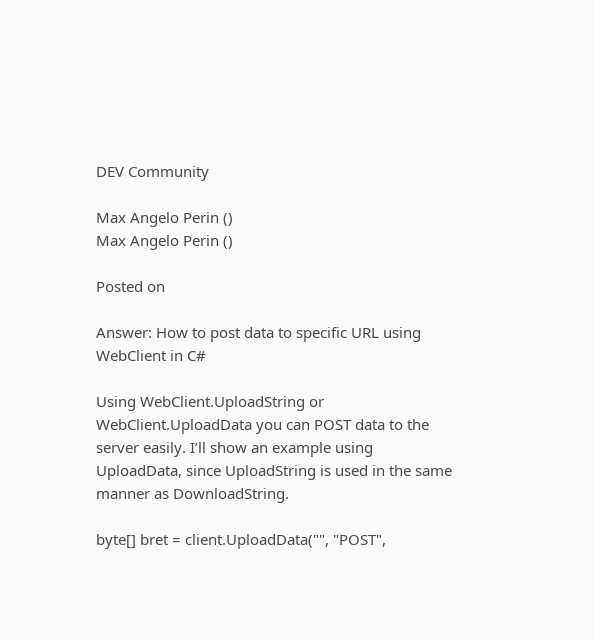DEV Community

Max Angelo Perin ()
Max Angelo Perin ()

Posted on

Answer: How to post data to specific URL using WebClient in C#

Using WebClient.UploadString or WebClient.UploadData you can POST data to the server easily. I’ll show an example using UploadData, since UploadString is used in the same manner as DownloadString.

byte[] bret = client.UploadData("", "POST",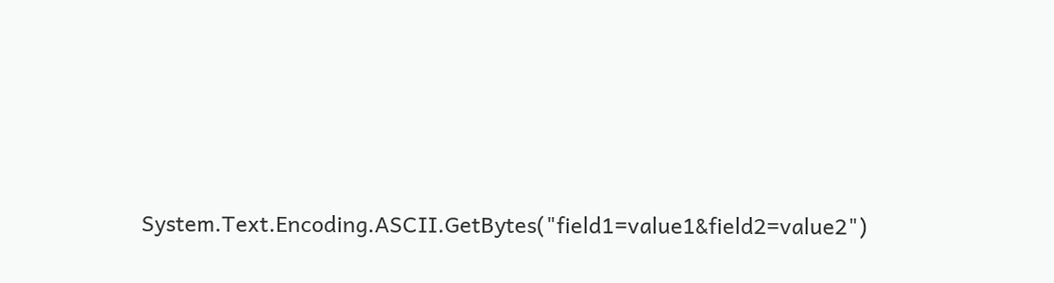System.Text.Encoding.ASCII.GetBytes("field1=value1&field2=value2")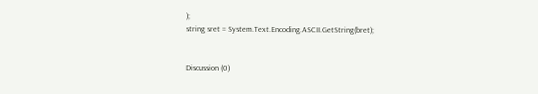);
string sret = System.Text.Encoding.ASCII.GetString(bret);


Discussion (0)